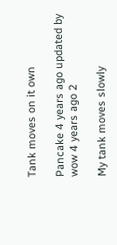Tank moves on it own

Pancake 4 years ago updated by wow 4 years ago 2

My tank moves slowly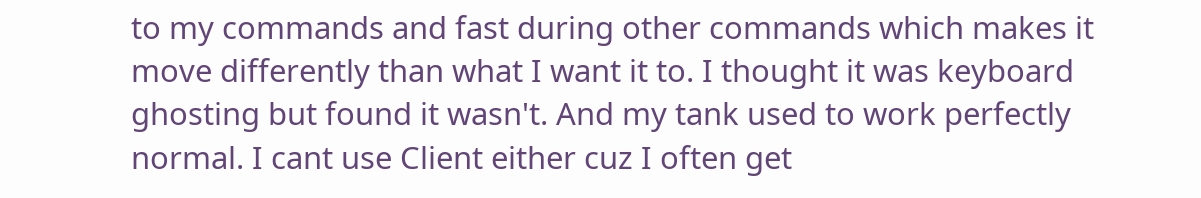to my commands and fast during other commands which makes it move differently than what I want it to. I thought it was keyboard ghosting but found it wasn't. And my tank used to work perfectly normal. I cant use Client either cuz I often get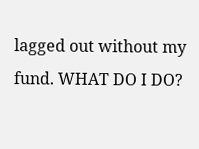lagged out without my fund. WHAT DO I DO?